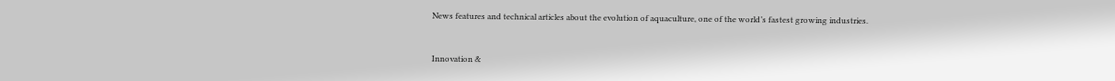News features and technical articles about the evolution of aquaculture, one of the world’s fastest growing industries.


Innovation &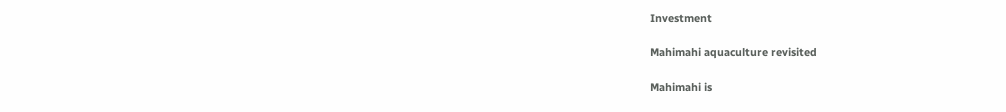Investment

Mahimahi aquaculture revisited

Mahimahi is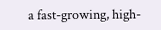a fast-growing, high-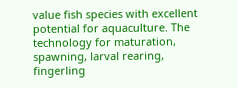value fish species with excellent potential for aquaculture. The technology for maturation, spawning, larval rearing, fingerling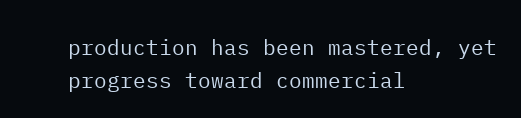production has been mastered, yet progress toward commercial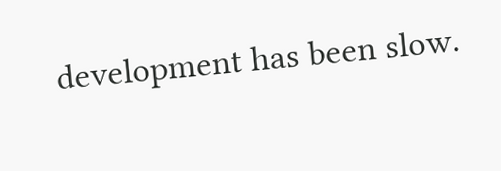development has been slow.